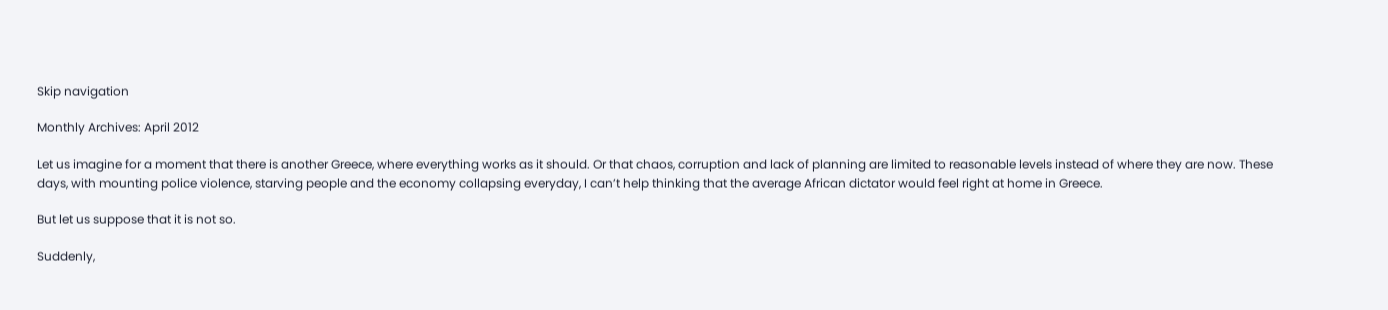Skip navigation

Monthly Archives: April 2012

Let us imagine for a moment that there is another Greece, where everything works as it should. Or that chaos, corruption and lack of planning are limited to reasonable levels instead of where they are now. These days, with mounting police violence, starving people and the economy collapsing everyday, I can’t help thinking that the average African dictator would feel right at home in Greece.

But let us suppose that it is not so.

Suddenly,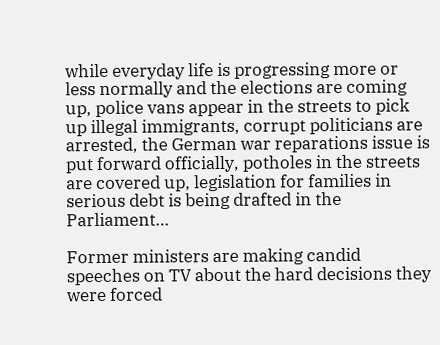while everyday life is progressing more or less normally and the elections are coming up, police vans appear in the streets to pick up illegal immigrants, corrupt politicians are arrested, the German war reparations issue is put forward officially, potholes in the streets are covered up, legislation for families in serious debt is being drafted in the Parliament…

Former ministers are making candid speeches on TV about the hard decisions they were forced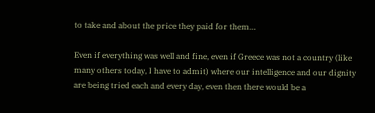to take and about the price they paid for them…

Even if everything was well and fine, even if Greece was not a country (like many others today, I have to admit) where our intelligence and our dignity are being tried each and every day, even then there would be a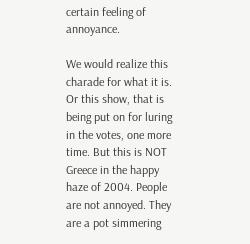certain feeling of annoyance.

We would realize this charade for what it is. Or this show, that is being put on for luring in the votes, one more time. But this is NOT Greece in the happy haze of 2004. People are not annoyed. They are a pot simmering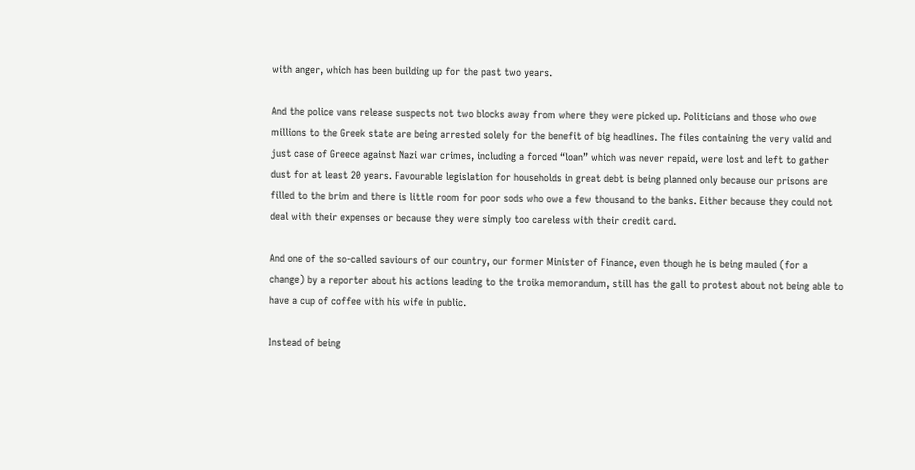with anger, which has been building up for the past two years.

And the police vans release suspects not two blocks away from where they were picked up. Politicians and those who owe millions to the Greek state are being arrested solely for the benefit of big headlines. The files containing the very valid and just case of Greece against Nazi war crimes, including a forced “loan” which was never repaid, were lost and left to gather dust for at least 20 years. Favourable legislation for households in great debt is being planned only because our prisons are filled to the brim and there is little room for poor sods who owe a few thousand to the banks. Either because they could not deal with their expenses or because they were simply too careless with their credit card.

And one of the so-called saviours of our country, our former Minister of Finance, even though he is being mauled (for a change) by a reporter about his actions leading to the troika memorandum, still has the gall to protest about not being able to have a cup of coffee with his wife in public.

Instead of being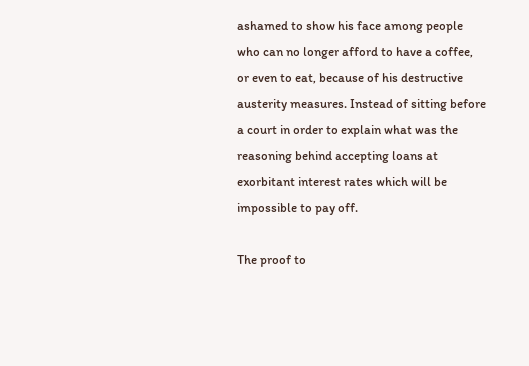ashamed to show his face among people who can no longer afford to have a coffee, or even to eat, because of his destructive austerity measures. Instead of sitting before a court in order to explain what was the reasoning behind accepting loans at exorbitant interest rates which will be impossible to pay off.

The proof to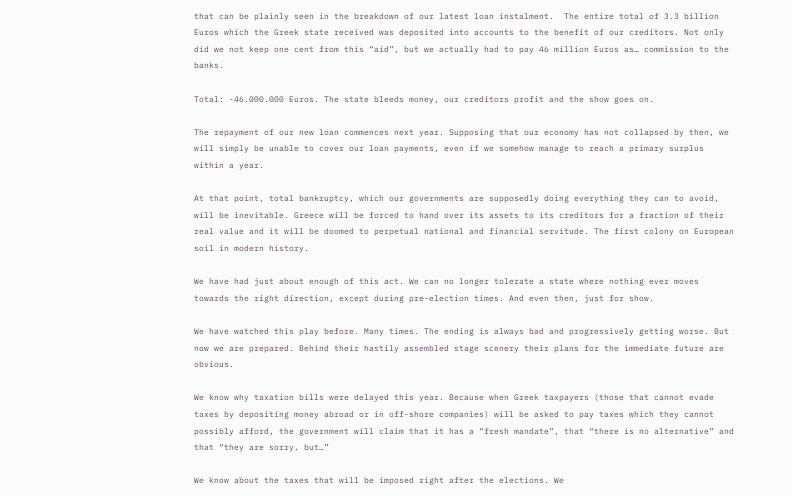that can be plainly seen in the breakdown of our latest loan instalment.  The entire total of 3.3 billion Euros which the Greek state received was deposited into accounts to the benefit of our creditors. Not only did we not keep one cent from this “aid”, but we actually had to pay 46 million Euros as… commission to the banks.

Total: -46.000.000 Euros. The state bleeds money, our creditors profit and the show goes on.

The repayment of our new loan commences next year. Supposing that our economy has not collapsed by then, we will simply be unable to cover our loan payments, even if we somehow manage to reach a primary surplus within a year.

At that point, total bankruptcy, which our governments are supposedly doing everything they can to avoid, will be inevitable. Greece will be forced to hand over its assets to its creditors for a fraction of their real value and it will be doomed to perpetual national and financial servitude. The first colony on European soil in modern history.

We have had just about enough of this act. We can no longer tolerate a state where nothing ever moves towards the right direction, except during pre-election times. And even then, just for show.

We have watched this play before. Many times. The ending is always bad and progressively getting worse. But now we are prepared. Behind their hastily assembled stage scenery their plans for the immediate future are obvious.

We know why taxation bills were delayed this year. Because when Greek taxpayers (those that cannot evade taxes by depositing money abroad or in off-shore companies) will be asked to pay taxes which they cannot possibly afford, the government will claim that it has a “fresh mandate”, that “there is no alternative” and that “they are sorry, but…”

We know about the taxes that will be imposed right after the elections. We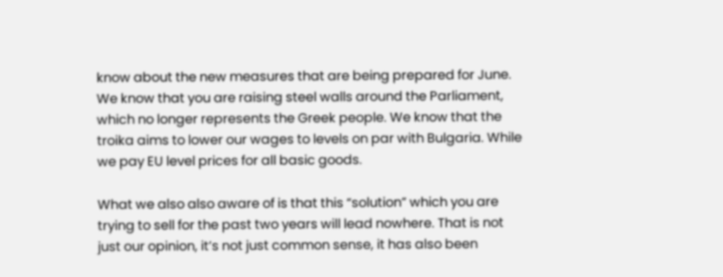know about the new measures that are being prepared for June. We know that you are raising steel walls around the Parliament, which no longer represents the Greek people. We know that the troika aims to lower our wages to levels on par with Bulgaria. While we pay EU level prices for all basic goods.

What we also also aware of is that this “solution” which you are trying to sell for the past two years will lead nowhere. That is not just our opinion, it’s not just common sense, it has also been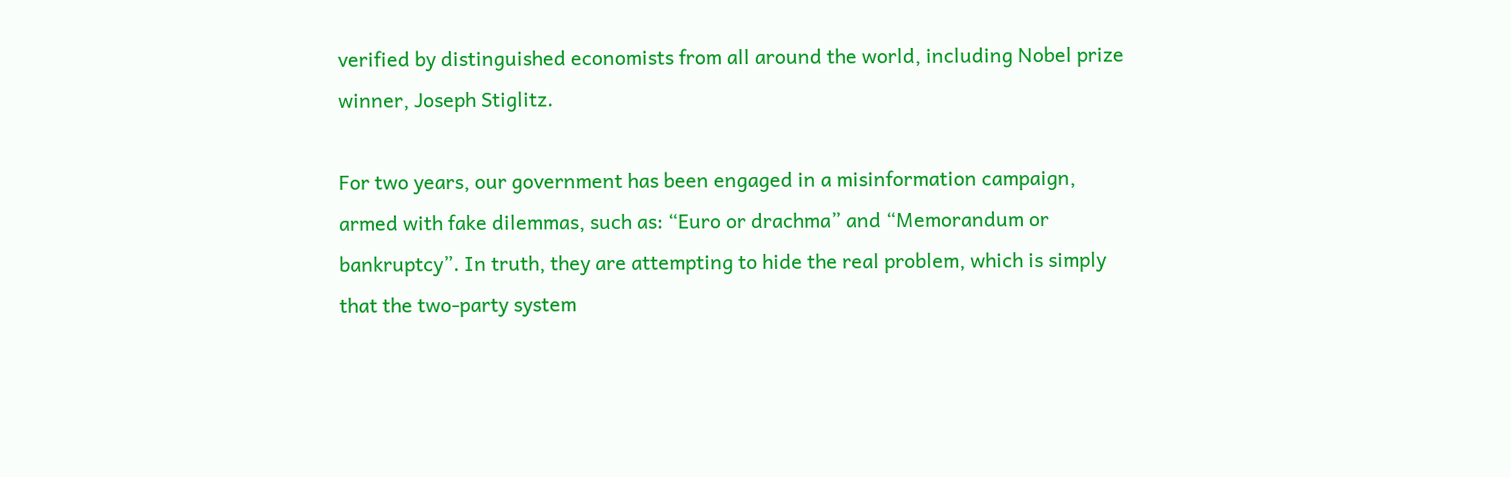verified by distinguished economists from all around the world, including Nobel prize winner, Joseph Stiglitz.

For two years, our government has been engaged in a misinformation campaign, armed with fake dilemmas, such as: “Euro or drachma” and “Memorandum or bankruptcy”. In truth, they are attempting to hide the real problem, which is simply that the two-party system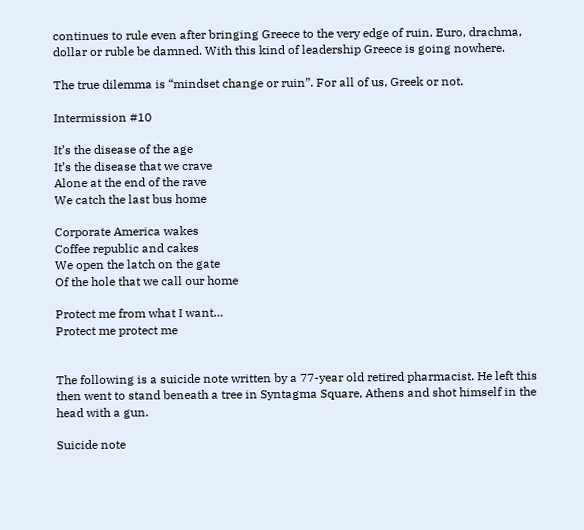continues to rule even after bringing Greece to the very edge of ruin. Euro, drachma, dollar or ruble be damned. With this kind of leadership Greece is going nowhere.

The true dilemma is “mindset change or ruin”. For all of us, Greek or not.

Intermission #10

It’s the disease of the age
It’s the disease that we crave
Alone at the end of the rave
We catch the last bus home

Corporate America wakes
Coffee republic and cakes
We open the latch on the gate
Of the hole that we call our home

Protect me from what I want…
Protect me protect me


The following is a suicide note written by a 77-year old retired pharmacist. He left this then went to stand beneath a tree in Syntagma Square, Athens and shot himself in the head with a gun.

Suicide note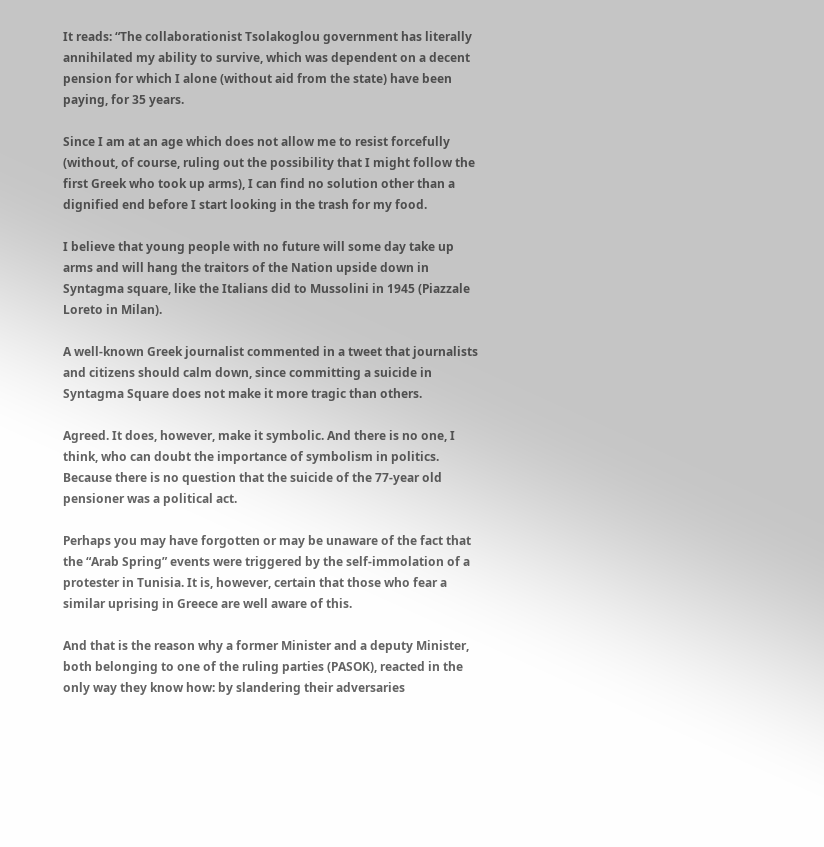It reads: “The collaborationist Tsolakoglou government has literally annihilated my ability to survive, which was dependent on a decent pension for which I alone (without aid from the state) have been paying, for 35 years.

Since I am at an age which does not allow me to resist forcefully (without, of course, ruling out the possibility that I might follow the first Greek who took up arms), I can find no solution other than a dignified end before I start looking in the trash for my food.

I believe that young people with no future will some day take up arms and will hang the traitors of the Nation upside down in Syntagma square, like the Italians did to Mussolini in 1945 (Piazzale Loreto in Milan).

A well-known Greek journalist commented in a tweet that journalists and citizens should calm down, since committing a suicide in Syntagma Square does not make it more tragic than others.

Agreed. It does, however, make it symbolic. And there is no one, I think, who can doubt the importance of symbolism in politics. Because there is no question that the suicide of the 77-year old pensioner was a political act.

Perhaps you may have forgotten or may be unaware of the fact that the “Arab Spring” events were triggered by the self-immolation of a protester in Tunisia. It is, however, certain that those who fear a similar uprising in Greece are well aware of this.

And that is the reason why a former Minister and a deputy Minister, both belonging to one of the ruling parties (PASOK), reacted in the only way they know how: by slandering their adversaries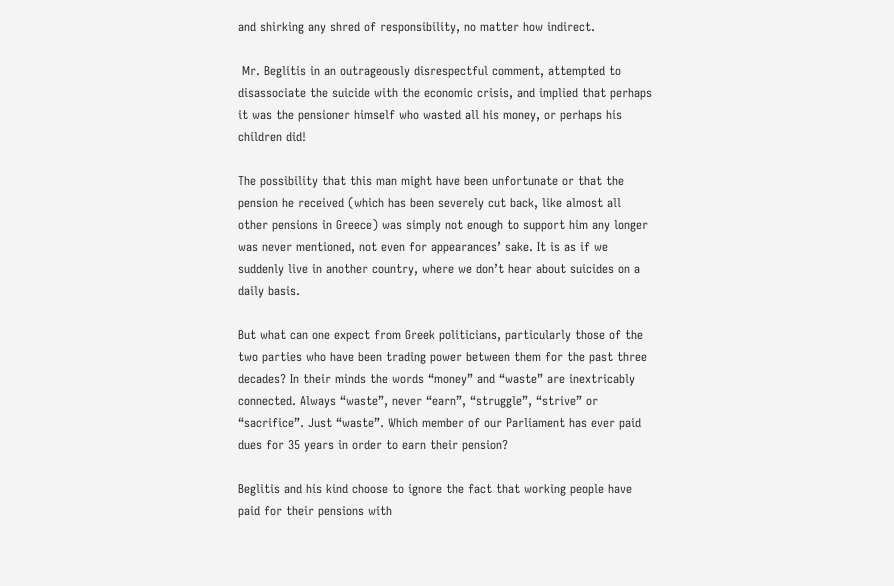and shirking any shred of responsibility, no matter how indirect.

 Mr. Beglitis in an outrageously disrespectful comment, attempted to disassociate the suicide with the economic crisis, and implied that perhaps it was the pensioner himself who wasted all his money, or perhaps his children did!

The possibility that this man might have been unfortunate or that the pension he received (which has been severely cut back, like almost all other pensions in Greece) was simply not enough to support him any longer was never mentioned, not even for appearances’ sake. It is as if we suddenly live in another country, where we don’t hear about suicides on a daily basis.

But what can one expect from Greek politicians, particularly those of the two parties who have been trading power between them for the past three decades? In their minds the words “money” and “waste” are inextricably connected. Always “waste”, never “earn”, “struggle”, “strive” or “sacrifice”. Just “waste”. Which member of our Parliament has ever paid dues for 35 years in order to earn their pension?

Beglitis and his kind choose to ignore the fact that working people have paid for their pensions with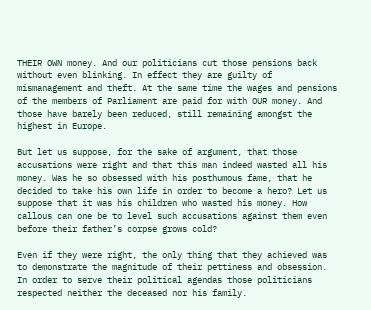THEIR OWN money. And our politicians cut those pensions back without even blinking. In effect they are guilty of mismanagement and theft. At the same time the wages and pensions of the members of Parliament are paid for with OUR money. And those have barely been reduced, still remaining amongst the highest in Europe.

But let us suppose, for the sake of argument, that those accusations were right and that this man indeed wasted all his money. Was he so obsessed with his posthumous fame, that he decided to take his own life in order to become a hero? Let us suppose that it was his children who wasted his money. How callous can one be to level such accusations against them even before their father’s corpse grows cold?

Even if they were right, the only thing that they achieved was to demonstrate the magnitude of their pettiness and obsession.  In order to serve their political agendas those politicians respected neither the deceased nor his family.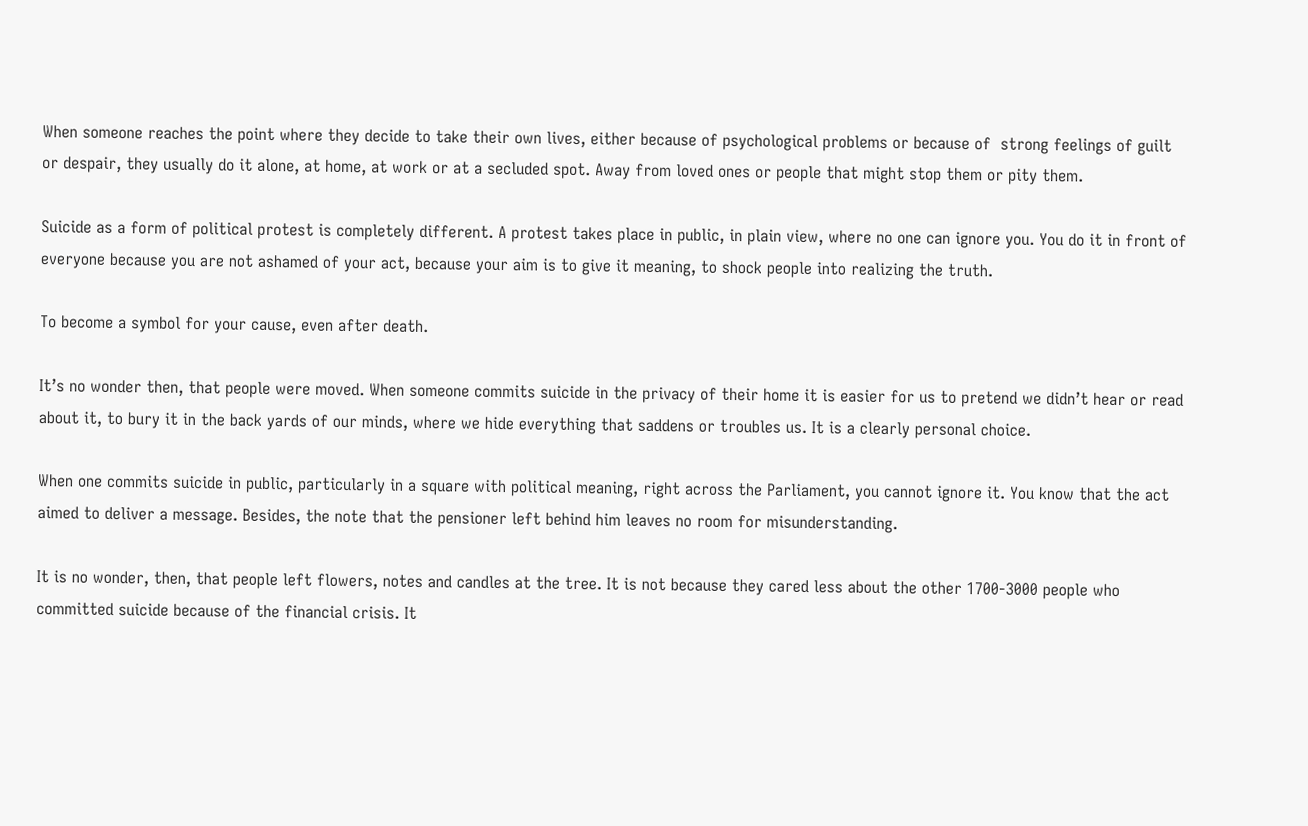When someone reaches the point where they decide to take their own lives, either because of psychological problems or because of  strong feelings of guilt or despair, they usually do it alone, at home, at work or at a secluded spot. Away from loved ones or people that might stop them or pity them.

Suicide as a form of political protest is completely different. A protest takes place in public, in plain view, where no one can ignore you. You do it in front of everyone because you are not ashamed of your act, because your aim is to give it meaning, to shock people into realizing the truth.

To become a symbol for your cause, even after death.

It’s no wonder then, that people were moved. When someone commits suicide in the privacy of their home it is easier for us to pretend we didn’t hear or read about it, to bury it in the back yards of our minds, where we hide everything that saddens or troubles us. It is a clearly personal choice.

When one commits suicide in public, particularly in a square with political meaning, right across the Parliament, you cannot ignore it. You know that the act aimed to deliver a message. Besides, the note that the pensioner left behind him leaves no room for misunderstanding.

It is no wonder, then, that people left flowers, notes and candles at the tree. It is not because they cared less about the other 1700-3000 people who committed suicide because of the financial crisis. It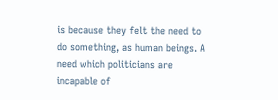is because they felt the need to do something, as human beings. A need which politicians are incapable of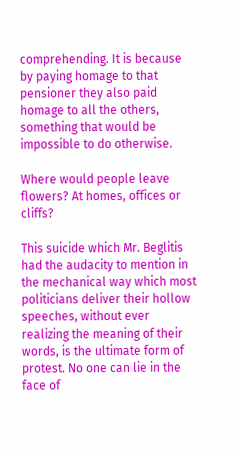comprehending. It is because by paying homage to that pensioner they also paid homage to all the others, something that would be impossible to do otherwise.

Where would people leave flowers? At homes, offices or cliffs?

This suicide which Mr. Beglitis had the audacity to mention in the mechanical way which most politicians deliver their hollow speeches, without ever realizing the meaning of their words, is the ultimate form of protest. No one can lie in the face of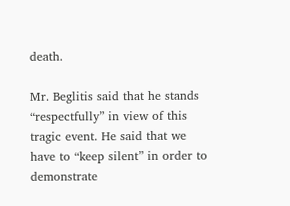death.

Mr. Beglitis said that he stands “respectfully” in view of this tragic event. He said that we have to “keep silent” in order to demonstrate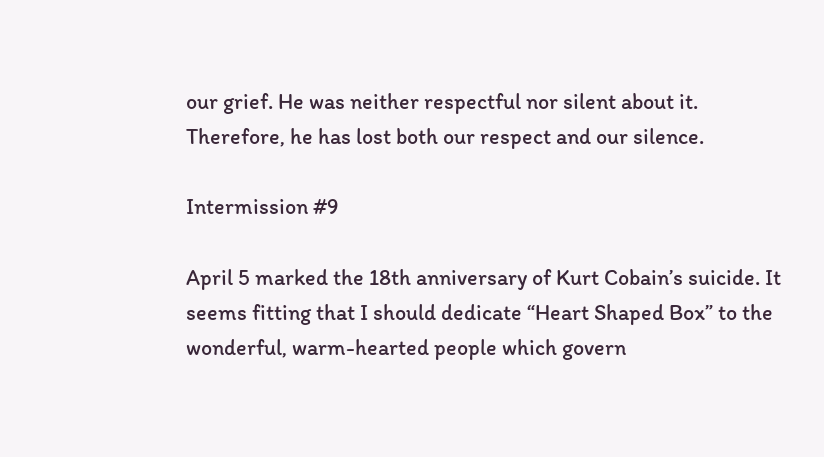our grief. He was neither respectful nor silent about it. Therefore, he has lost both our respect and our silence.

Intermission #9

April 5 marked the 18th anniversary of Kurt Cobain’s suicide. It seems fitting that I should dedicate “Heart Shaped Box” to the wonderful, warm-hearted people which govern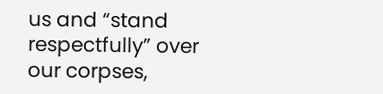us and “stand respectfully” over our corpses,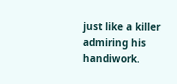just like a killer admiring his handiwork.